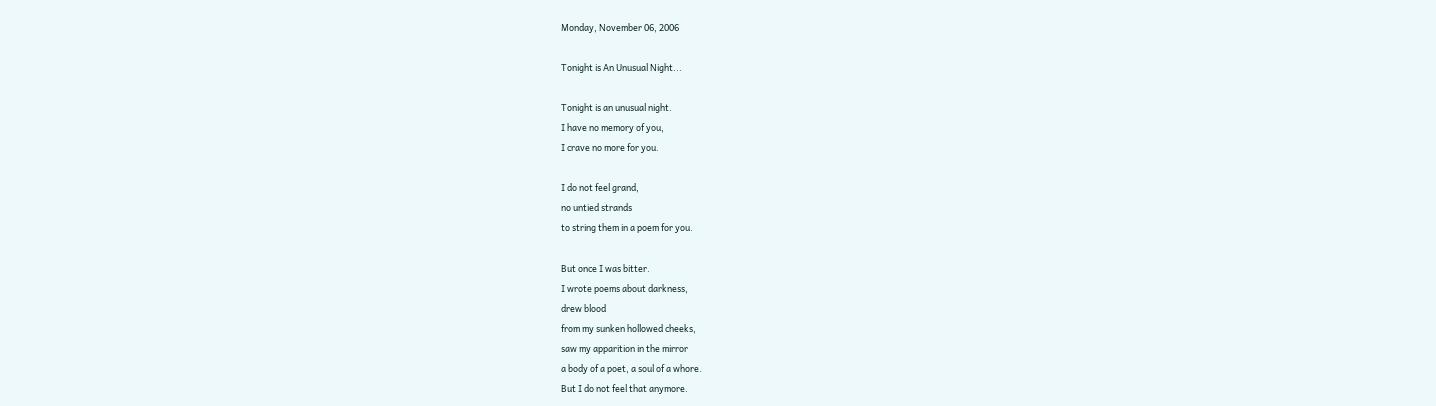Monday, November 06, 2006

Tonight is An Unusual Night...

Tonight is an unusual night.
I have no memory of you,
I crave no more for you.

I do not feel grand,
no untied strands
to string them in a poem for you.

But once I was bitter.
I wrote poems about darkness,
drew blood
from my sunken hollowed cheeks,
saw my apparition in the mirror
a body of a poet, a soul of a whore.
But I do not feel that anymore.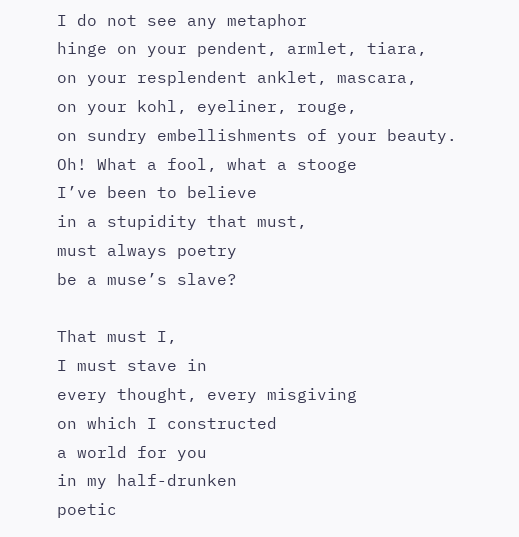I do not see any metaphor
hinge on your pendent, armlet, tiara,
on your resplendent anklet, mascara,
on your kohl, eyeliner, rouge,
on sundry embellishments of your beauty.
Oh! What a fool, what a stooge
I’ve been to believe
in a stupidity that must,
must always poetry
be a muse’s slave?

That must I,
I must stave in
every thought, every misgiving
on which I constructed
a world for you
in my half-drunken
poetic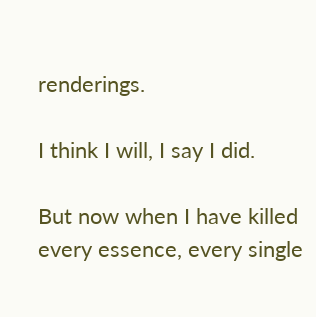renderings.

I think I will, I say I did.

But now when I have killed
every essence, every single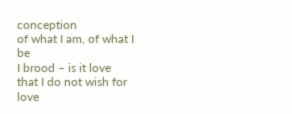conception
of what I am, of what I be
I brood – is it love
that I do not wish for love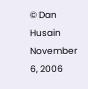© Dan Husain
November 6, 2006